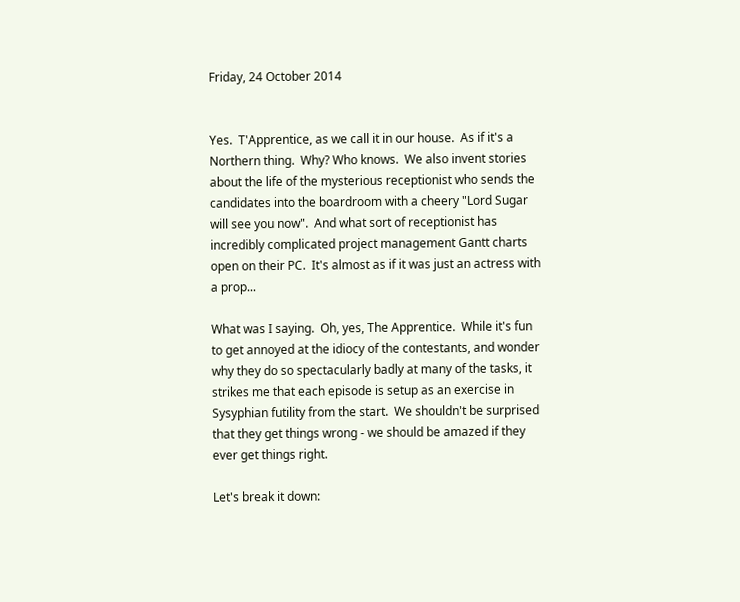Friday, 24 October 2014


Yes.  T'Apprentice, as we call it in our house.  As if it's a Northern thing.  Why? Who knows.  We also invent stories about the life of the mysterious receptionist who sends the candidates into the boardroom with a cheery "Lord Sugar will see you now".  And what sort of receptionist has incredibly complicated project management Gantt charts open on their PC.  It's almost as if it was just an actress with a prop...

What was I saying.  Oh, yes, The Apprentice.  While it's fun to get annoyed at the idiocy of the contestants, and wonder why they do so spectacularly badly at many of the tasks, it strikes me that each episode is setup as an exercise in Sysyphian futility from the start.  We shouldn't be surprised that they get things wrong - we should be amazed if they ever get things right.

Let's break it down: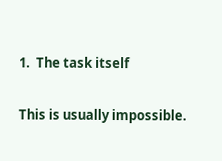1.  The task itself

This is usually impossible.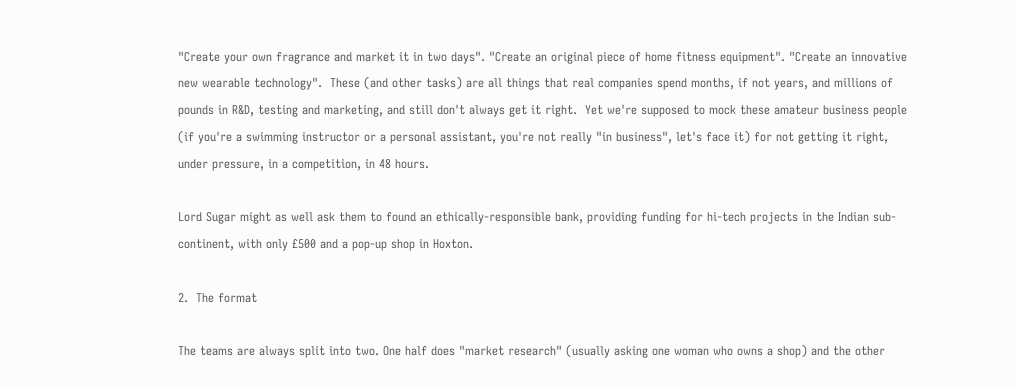"Create your own fragrance and market it in two days". "Create an original piece of home fitness equipment". "Create an innovative new wearable technology".  These (and other tasks) are all things that real companies spend months, if not years, and millions of pounds in R&D, testing and marketing, and still don't always get it right.  Yet we're supposed to mock these amateur business people (if you're a swimming instructor or a personal assistant, you're not really "in business", let's face it) for not getting it right, under pressure, in a competition, in 48 hours.

Lord Sugar might as well ask them to found an ethically-responsible bank, providing funding for hi-tech projects in the Indian sub-continent, with only £500 and a pop-up shop in Hoxton.

2.  The format

The teams are always split into two. One half does "market research" (usually asking one woman who owns a shop) and the other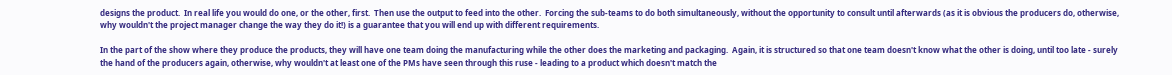designs the product.  In real life you would do one, or the other, first.  Then use the output to feed into the other.  Forcing the sub-teams to do both simultaneously, without the opportunity to consult until afterwards (as it is obvious the producers do, otherwise, why wouldn't the project manager change the way they do it!) is a guarantee that you will end up with different requirements.

In the part of the show where they produce the products, they will have one team doing the manufacturing while the other does the marketing and packaging.  Again, it is structured so that one team doesn't know what the other is doing, until too late - surely the hand of the producers again, otherwise, why wouldn't at least one of the PMs have seen through this ruse - leading to a product which doesn't match the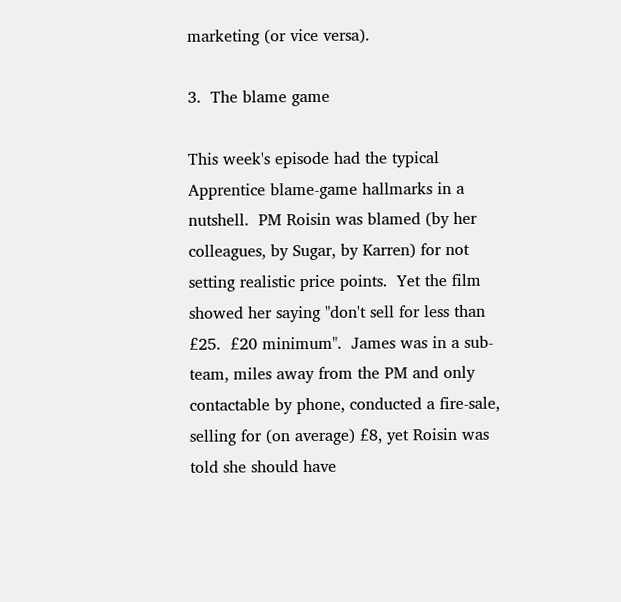marketing (or vice versa).

3.  The blame game

This week's episode had the typical Apprentice blame-game hallmarks in a nutshell.  PM Roisin was blamed (by her colleagues, by Sugar, by Karren) for not setting realistic price points.  Yet the film showed her saying "don't sell for less than £25.  £20 minimum".  James was in a sub-team, miles away from the PM and only contactable by phone, conducted a fire-sale, selling for (on average) £8, yet Roisin was told she should have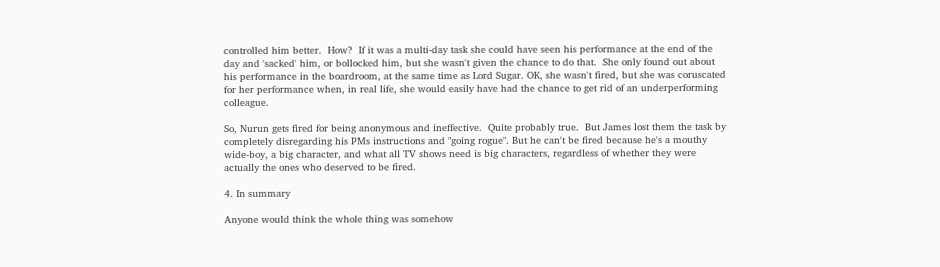controlled him better.  How?  If it was a multi-day task she could have seen his performance at the end of the day and 'sacked' him, or bollocked him, but she wasn't given the chance to do that.  She only found out about his performance in the boardroom, at the same time as Lord Sugar. OK, she wasn't fired, but she was coruscated for her performance when, in real life, she would easily have had the chance to get rid of an underperforming colleague.

So, Nurun gets fired for being anonymous and ineffective.  Quite probably true.  But James lost them the task by completely disregarding his PMs instructions and "going rogue". But he can't be fired because he's a mouthy wide-boy, a big character, and what all TV shows need is big characters, regardless of whether they were actually the ones who deserved to be fired.

4. In summary

Anyone would think the whole thing was somehow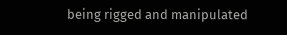being rigged and manipulated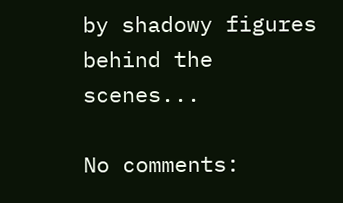by shadowy figures behind the scenes...

No comments: